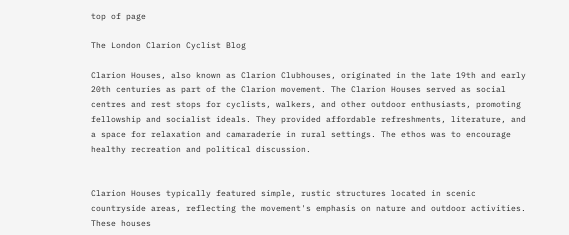top of page

The London Clarion Cyclist Blog

Clarion Houses, also known as Clarion Clubhouses, originated in the late 19th and early 20th centuries as part of the Clarion movement. The Clarion Houses served as social centres and rest stops for cyclists, walkers, and other outdoor enthusiasts, promoting fellowship and socialist ideals. They provided affordable refreshments, literature, and a space for relaxation and camaraderie in rural settings. The ethos was to encourage healthy recreation and political discussion.


Clarion Houses typically featured simple, rustic structures located in scenic countryside areas, reflecting the movement's emphasis on nature and outdoor activities. These houses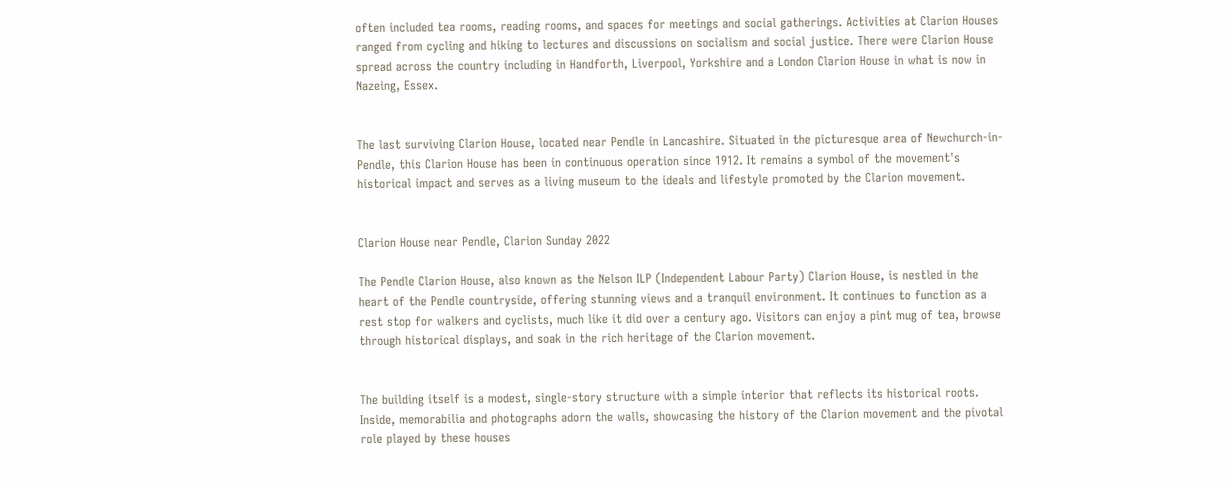often included tea rooms, reading rooms, and spaces for meetings and social gatherings. Activities at Clarion Houses ranged from cycling and hiking to lectures and discussions on socialism and social justice. There were Clarion House spread across the country including in Handforth, Liverpool, Yorkshire and a London Clarion House in what is now in Nazeing, Essex.


The last surviving Clarion House, located near Pendle in Lancashire. Situated in the picturesque area of Newchurch-in-Pendle, this Clarion House has been in continuous operation since 1912. It remains a symbol of the movement's historical impact and serves as a living museum to the ideals and lifestyle promoted by the Clarion movement.


Clarion House near Pendle, Clarion Sunday 2022

The Pendle Clarion House, also known as the Nelson ILP (Independent Labour Party) Clarion House, is nestled in the heart of the Pendle countryside, offering stunning views and a tranquil environment. It continues to function as a rest stop for walkers and cyclists, much like it did over a century ago. Visitors can enjoy a pint mug of tea, browse through historical displays, and soak in the rich heritage of the Clarion movement.


The building itself is a modest, single-story structure with a simple interior that reflects its historical roots. Inside, memorabilia and photographs adorn the walls, showcasing the history of the Clarion movement and the pivotal role played by these houses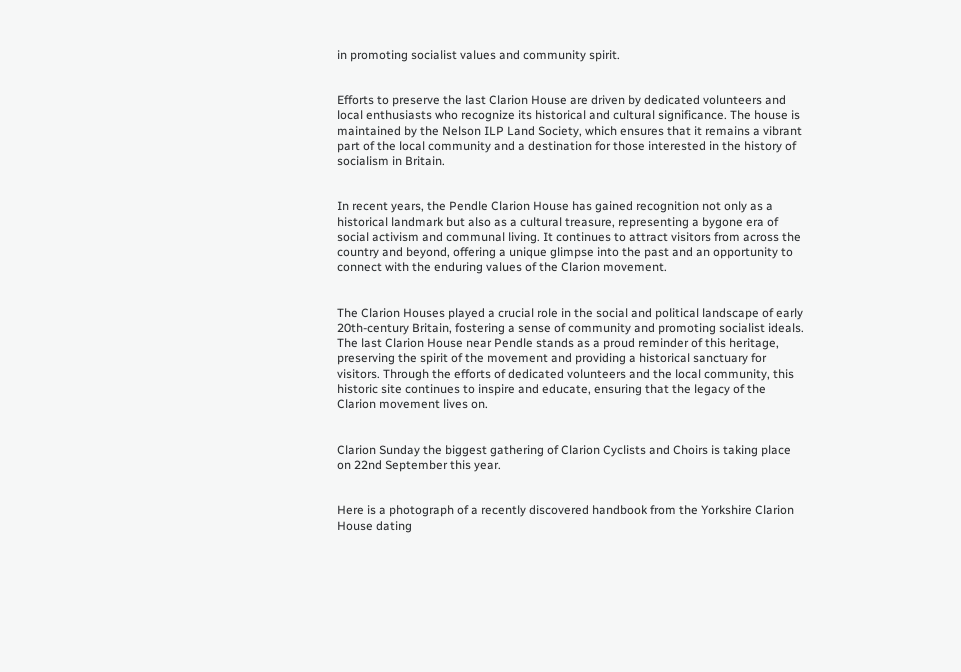in promoting socialist values and community spirit.


Efforts to preserve the last Clarion House are driven by dedicated volunteers and local enthusiasts who recognize its historical and cultural significance. The house is maintained by the Nelson ILP Land Society, which ensures that it remains a vibrant part of the local community and a destination for those interested in the history of socialism in Britain.


In recent years, the Pendle Clarion House has gained recognition not only as a historical landmark but also as a cultural treasure, representing a bygone era of social activism and communal living. It continues to attract visitors from across the country and beyond, offering a unique glimpse into the past and an opportunity to connect with the enduring values of the Clarion movement.


The Clarion Houses played a crucial role in the social and political landscape of early 20th-century Britain, fostering a sense of community and promoting socialist ideals. The last Clarion House near Pendle stands as a proud reminder of this heritage, preserving the spirit of the movement and providing a historical sanctuary for visitors. Through the efforts of dedicated volunteers and the local community, this historic site continues to inspire and educate, ensuring that the legacy of the Clarion movement lives on.


Clarion Sunday the biggest gathering of Clarion Cyclists and Choirs is taking place on 22nd September this year.


Here is a photograph of a recently discovered handbook from the Yorkshire Clarion House dating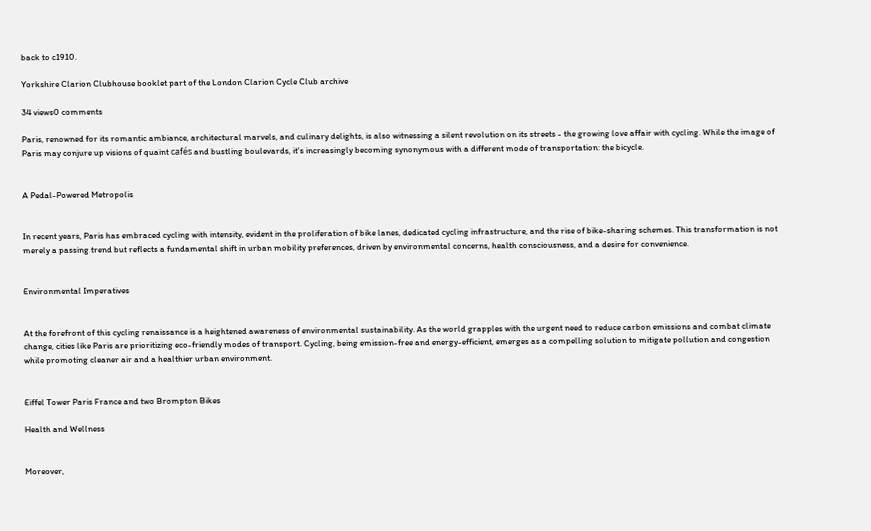back to c1910.

Yorkshire Clarion Clubhouse booklet part of the London Clarion Cycle Club archive

34 views0 comments

Paris, renowned for its romantic ambiance, architectural marvels, and culinary delights, is also witnessing a silent revolution on its streets - the growing love affair with cycling. While the image of Paris may conjure up visions of quaint cafés and bustling boulevards, it's increasingly becoming synonymous with a different mode of transportation: the bicycle.


A Pedal-Powered Metropolis


In recent years, Paris has embraced cycling with intensity, evident in the proliferation of bike lanes, dedicated cycling infrastructure, and the rise of bike-sharing schemes. This transformation is not merely a passing trend but reflects a fundamental shift in urban mobility preferences, driven by environmental concerns, health consciousness, and a desire for convenience.


Environmental Imperatives


At the forefront of this cycling renaissance is a heightened awareness of environmental sustainability. As the world grapples with the urgent need to reduce carbon emissions and combat climate change, cities like Paris are prioritizing eco-friendly modes of transport. Cycling, being emission-free and energy-efficient, emerges as a compelling solution to mitigate pollution and congestion while promoting cleaner air and a healthier urban environment.


Eiffel Tower Paris France and two Brompton Bikes

Health and Wellness


Moreover,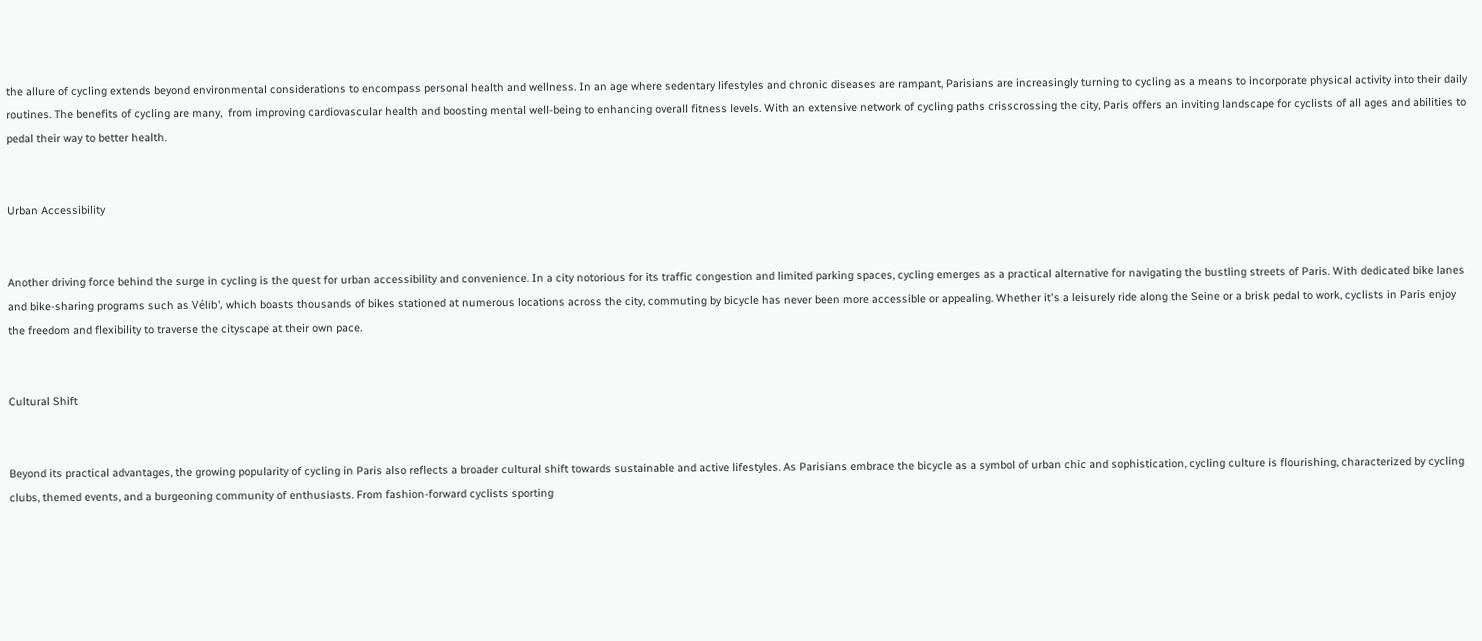the allure of cycling extends beyond environmental considerations to encompass personal health and wellness. In an age where sedentary lifestyles and chronic diseases are rampant, Parisians are increasingly turning to cycling as a means to incorporate physical activity into their daily routines. The benefits of cycling are many,  from improving cardiovascular health and boosting mental well-being to enhancing overall fitness levels. With an extensive network of cycling paths crisscrossing the city, Paris offers an inviting landscape for cyclists of all ages and abilities to pedal their way to better health.


Urban Accessibility


Another driving force behind the surge in cycling is the quest for urban accessibility and convenience. In a city notorious for its traffic congestion and limited parking spaces, cycling emerges as a practical alternative for navigating the bustling streets of Paris. With dedicated bike lanes and bike-sharing programs such as Vélib', which boasts thousands of bikes stationed at numerous locations across the city, commuting by bicycle has never been more accessible or appealing. Whether it's a leisurely ride along the Seine or a brisk pedal to work, cyclists in Paris enjoy the freedom and flexibility to traverse the cityscape at their own pace.


Cultural Shift


Beyond its practical advantages, the growing popularity of cycling in Paris also reflects a broader cultural shift towards sustainable and active lifestyles. As Parisians embrace the bicycle as a symbol of urban chic and sophistication, cycling culture is flourishing, characterized by cycling clubs, themed events, and a burgeoning community of enthusiasts. From fashion-forward cyclists sporting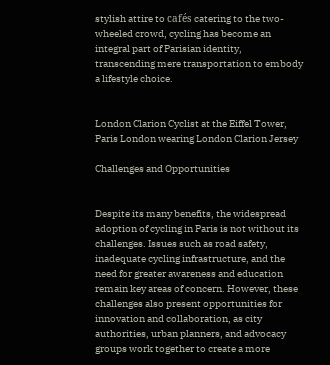stylish attire to cafés catering to the two-wheeled crowd, cycling has become an integral part of Parisian identity, transcending mere transportation to embody a lifestyle choice.


London Clarion Cyclist at the Eiffel Tower, Paris London wearing London Clarion Jersey

Challenges and Opportunities


Despite its many benefits, the widespread adoption of cycling in Paris is not without its challenges. Issues such as road safety, inadequate cycling infrastructure, and the need for greater awareness and education remain key areas of concern. However, these challenges also present opportunities for innovation and collaboration, as city authorities, urban planners, and advocacy groups work together to create a more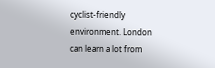cyclist-friendly environment. London can learn a lot from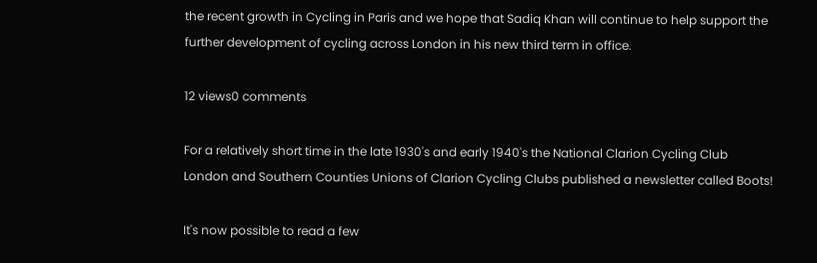the recent growth in Cycling in Paris and we hope that Sadiq Khan will continue to help support the further development of cycling across London in his new third term in office.

12 views0 comments

For a relatively short time in the late 1930's and early 1940's the National Clarion Cycling Club London and Southern Counties Unions of Clarion Cycling Clubs published a newsletter called Boots!

It's now possible to read a few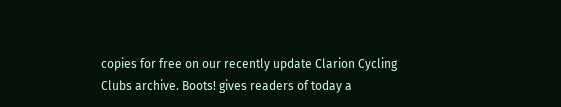copies for free on our recently update Clarion Cycling Clubs archive. Boots! gives readers of today a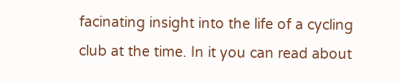facinating insight into the life of a cycling club at the time. In it you can read about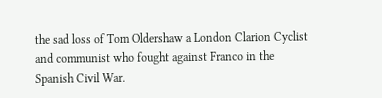the sad loss of Tom Oldershaw a London Clarion Cyclist and communist who fought against Franco in the Spanish Civil War.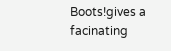Boots!gives a facinating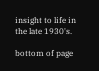insight to life in the late 1930's.

bottom of page